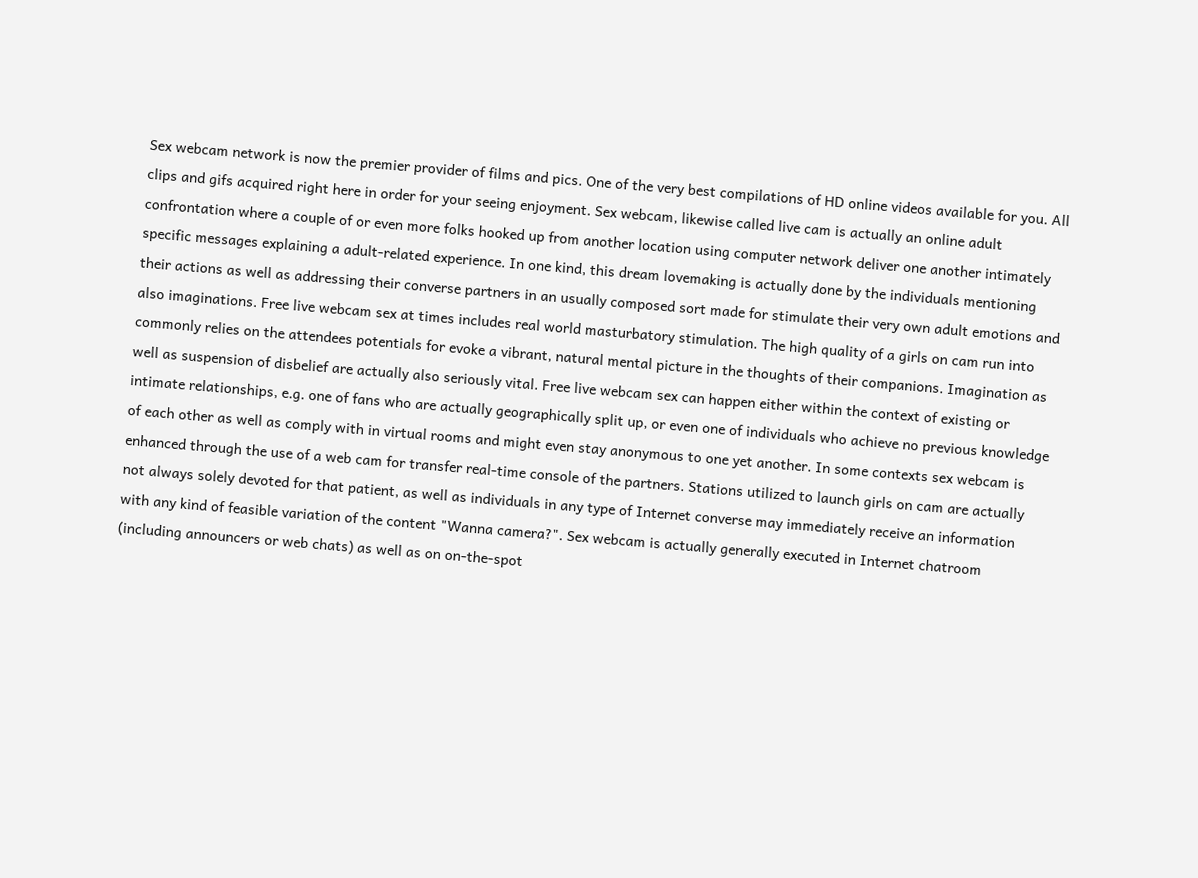Sex webcam network is now the premier provider of films and pics. One of the very best compilations of HD online videos available for you. All clips and gifs acquired right here in order for your seeing enjoyment. Sex webcam, likewise called live cam is actually an online adult confrontation where a couple of or even more folks hooked up from another location using computer network deliver one another intimately specific messages explaining a adult-related experience. In one kind, this dream lovemaking is actually done by the individuals mentioning their actions as well as addressing their converse partners in an usually composed sort made for stimulate their very own adult emotions and also imaginations. Free live webcam sex at times includes real world masturbatory stimulation. The high quality of a girls on cam run into commonly relies on the attendees potentials for evoke a vibrant, natural mental picture in the thoughts of their companions. Imagination as well as suspension of disbelief are actually also seriously vital. Free live webcam sex can happen either within the context of existing or intimate relationships, e.g. one of fans who are actually geographically split up, or even one of individuals who achieve no previous knowledge of each other as well as comply with in virtual rooms and might even stay anonymous to one yet another. In some contexts sex webcam is enhanced through the use of a web cam for transfer real-time console of the partners. Stations utilized to launch girls on cam are actually not always solely devoted for that patient, as well as individuals in any type of Internet converse may immediately receive an information with any kind of feasible variation of the content "Wanna camera?". Sex webcam is actually generally executed in Internet chatroom (including announcers or web chats) as well as on on-the-spot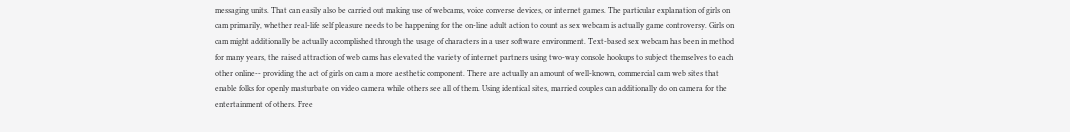messaging units. That can easily also be carried out making use of webcams, voice converse devices, or internet games. The particular explanation of girls on cam primarily, whether real-life self pleasure needs to be happening for the on-line adult action to count as sex webcam is actually game controversy. Girls on cam might additionally be actually accomplished through the usage of characters in a user software environment. Text-based sex webcam has been in method for many years, the raised attraction of web cams has elevated the variety of internet partners using two-way console hookups to subject themselves to each other online-- providing the act of girls on cam a more aesthetic component. There are actually an amount of well-known, commercial cam web sites that enable folks for openly masturbate on video camera while others see all of them. Using identical sites, married couples can additionally do on camera for the entertainment of others. Free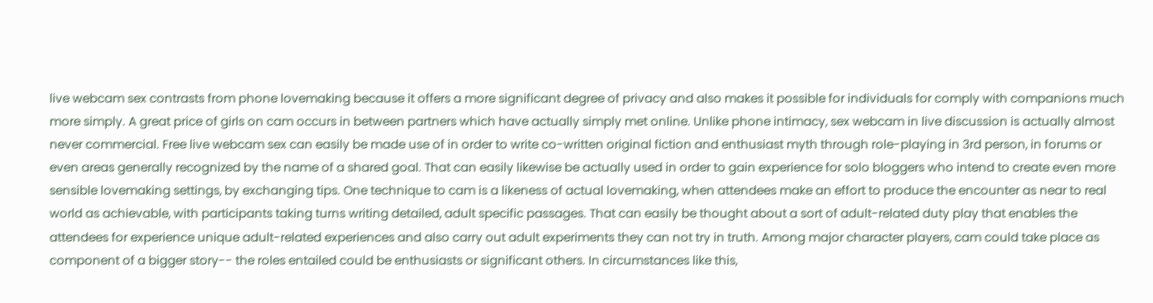live webcam sex contrasts from phone lovemaking because it offers a more significant degree of privacy and also makes it possible for individuals for comply with companions much more simply. A great price of girls on cam occurs in between partners which have actually simply met online. Unlike phone intimacy, sex webcam in live discussion is actually almost never commercial. Free live webcam sex can easily be made use of in order to write co-written original fiction and enthusiast myth through role-playing in 3rd person, in forums or even areas generally recognized by the name of a shared goal. That can easily likewise be actually used in order to gain experience for solo bloggers who intend to create even more sensible lovemaking settings, by exchanging tips. One technique to cam is a likeness of actual lovemaking, when attendees make an effort to produce the encounter as near to real world as achievable, with participants taking turns writing detailed, adult specific passages. That can easily be thought about a sort of adult-related duty play that enables the attendees for experience unique adult-related experiences and also carry out adult experiments they can not try in truth. Among major character players, cam could take place as component of a bigger story-- the roles entailed could be enthusiasts or significant others. In circumstances like this,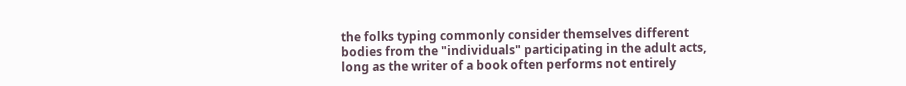the folks typing commonly consider themselves different bodies from the "individuals" participating in the adult acts, long as the writer of a book often performs not entirely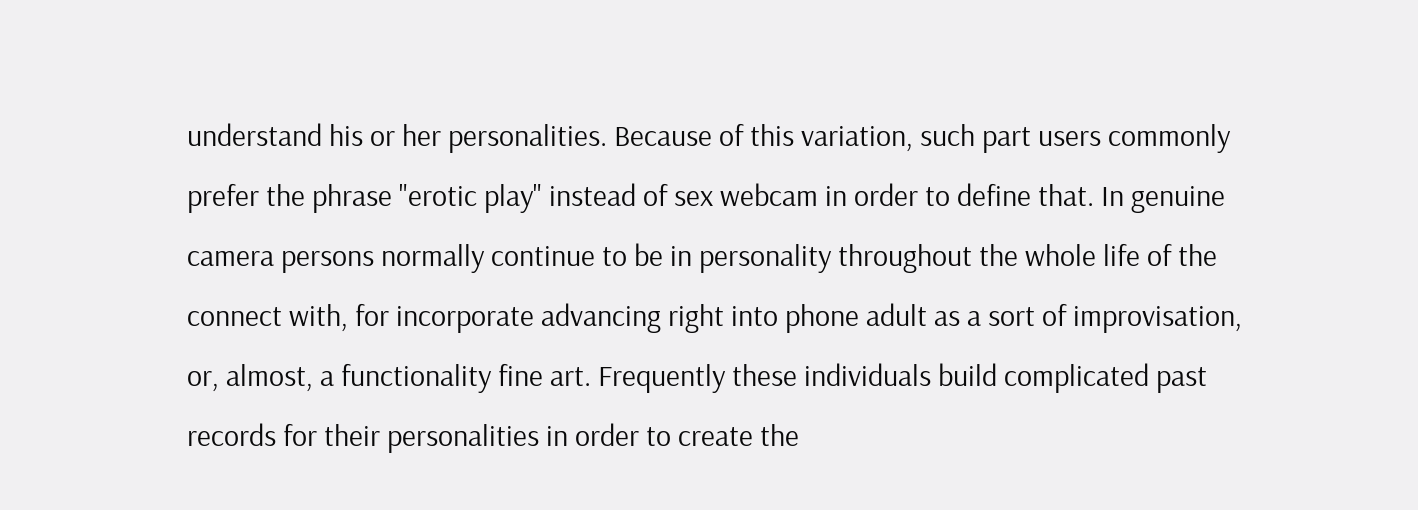understand his or her personalities. Because of this variation, such part users commonly prefer the phrase "erotic play" instead of sex webcam in order to define that. In genuine camera persons normally continue to be in personality throughout the whole life of the connect with, for incorporate advancing right into phone adult as a sort of improvisation, or, almost, a functionality fine art. Frequently these individuals build complicated past records for their personalities in order to create the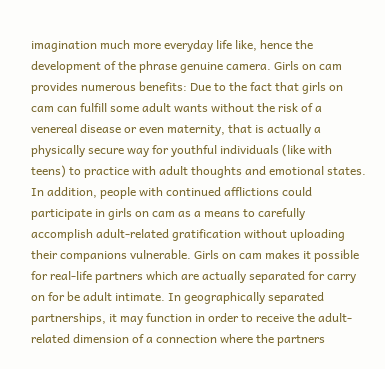imagination much more everyday life like, hence the development of the phrase genuine camera. Girls on cam provides numerous benefits: Due to the fact that girls on cam can fulfill some adult wants without the risk of a venereal disease or even maternity, that is actually a physically secure way for youthful individuals (like with teens) to practice with adult thoughts and emotional states. In addition, people with continued afflictions could participate in girls on cam as a means to carefully accomplish adult-related gratification without uploading their companions vulnerable. Girls on cam makes it possible for real-life partners which are actually separated for carry on for be adult intimate. In geographically separated partnerships, it may function in order to receive the adult-related dimension of a connection where the partners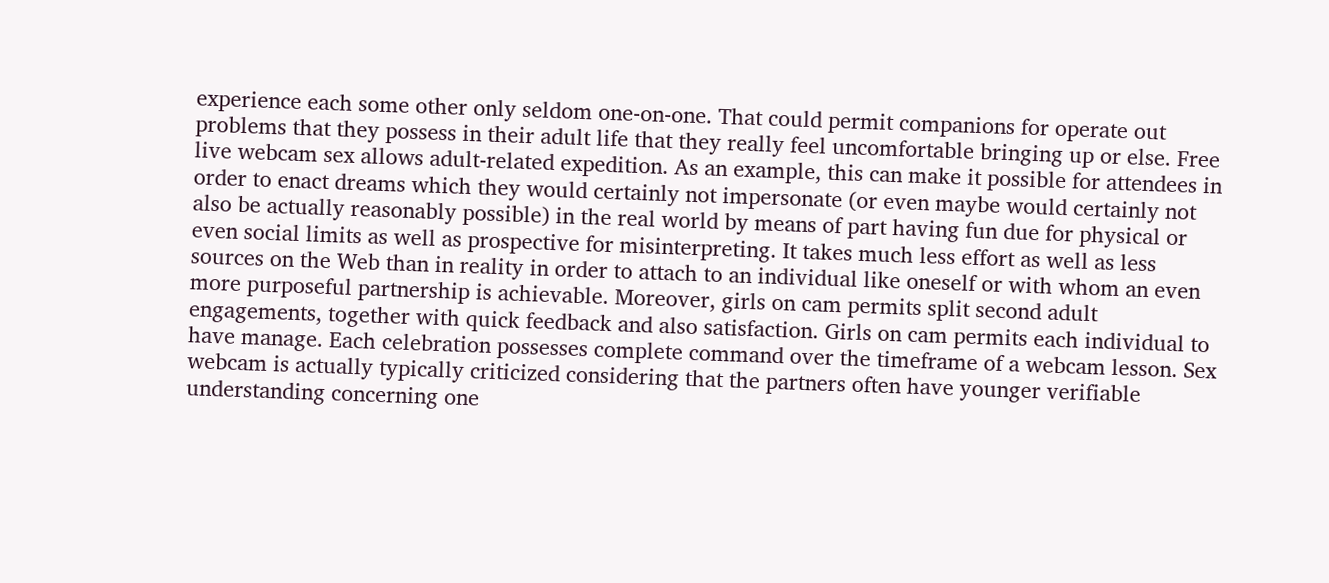experience each some other only seldom one-on-one. That could permit companions for operate out problems that they possess in their adult life that they really feel uncomfortable bringing up or else. Free live webcam sex allows adult-related expedition. As an example, this can make it possible for attendees in order to enact dreams which they would certainly not impersonate (or even maybe would certainly not also be actually reasonably possible) in the real world by means of part having fun due for physical or even social limits as well as prospective for misinterpreting. It takes much less effort as well as less sources on the Web than in reality in order to attach to an individual like oneself or with whom an even more purposeful partnership is achievable. Moreover, girls on cam permits split second adult engagements, together with quick feedback and also satisfaction. Girls on cam permits each individual to have manage. Each celebration possesses complete command over the timeframe of a webcam lesson. Sex webcam is actually typically criticized considering that the partners often have younger verifiable understanding concerning one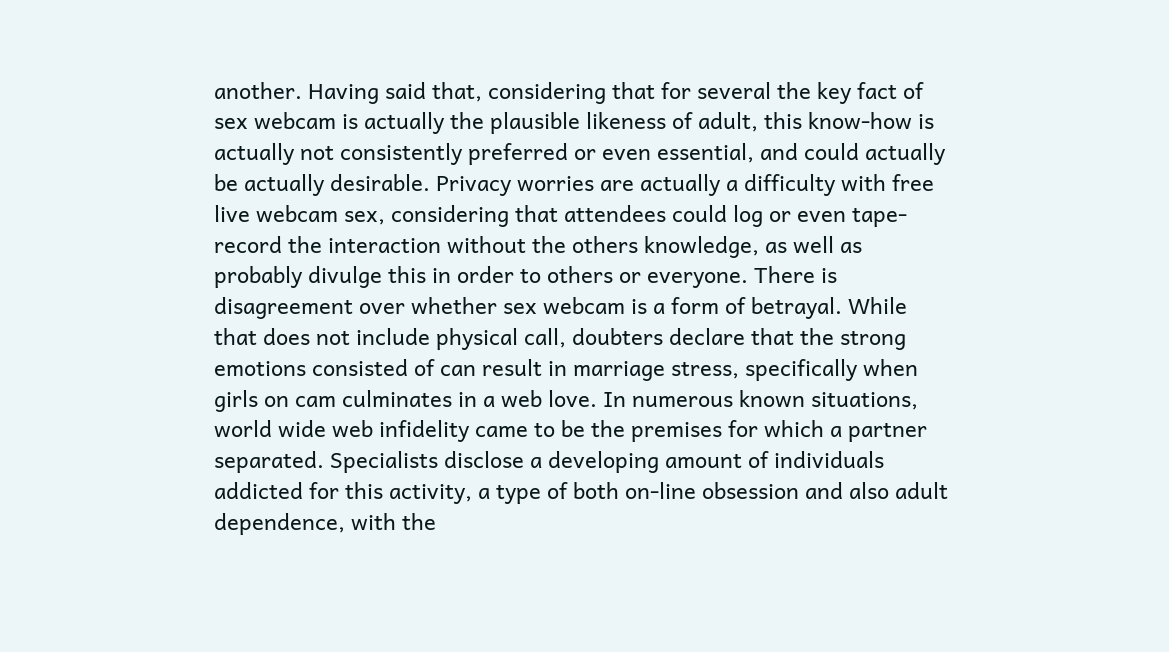another. Having said that, considering that for several the key fact of sex webcam is actually the plausible likeness of adult, this know-how is actually not consistently preferred or even essential, and could actually be actually desirable. Privacy worries are actually a difficulty with free live webcam sex, considering that attendees could log or even tape-record the interaction without the others knowledge, as well as probably divulge this in order to others or everyone. There is disagreement over whether sex webcam is a form of betrayal. While that does not include physical call, doubters declare that the strong emotions consisted of can result in marriage stress, specifically when girls on cam culminates in a web love. In numerous known situations, world wide web infidelity came to be the premises for which a partner separated. Specialists disclose a developing amount of individuals addicted for this activity, a type of both on-line obsession and also adult dependence, with the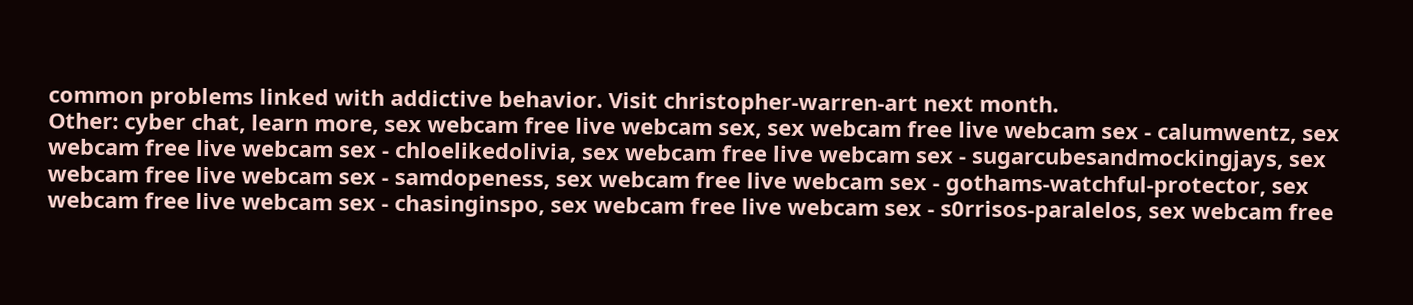common problems linked with addictive behavior. Visit christopher-warren-art next month.
Other: cyber chat, learn more, sex webcam free live webcam sex, sex webcam free live webcam sex - calumwentz, sex webcam free live webcam sex - chloelikedolivia, sex webcam free live webcam sex - sugarcubesandmockingjays, sex webcam free live webcam sex - samdopeness, sex webcam free live webcam sex - gothams-watchful-protector, sex webcam free live webcam sex - chasinginspo, sex webcam free live webcam sex - s0rrisos-paralelos, sex webcam free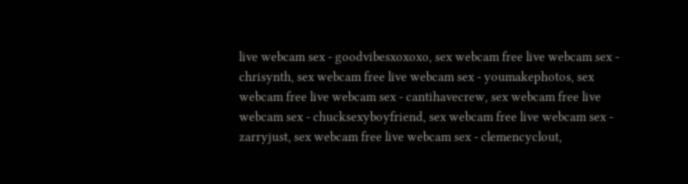live webcam sex - goodvibesxoxoxo, sex webcam free live webcam sex - chrisynth, sex webcam free live webcam sex - youmakephotos, sex webcam free live webcam sex - cantihavecrew, sex webcam free live webcam sex - chucksexyboyfriend, sex webcam free live webcam sex - zarryjust, sex webcam free live webcam sex - clemencyclout,